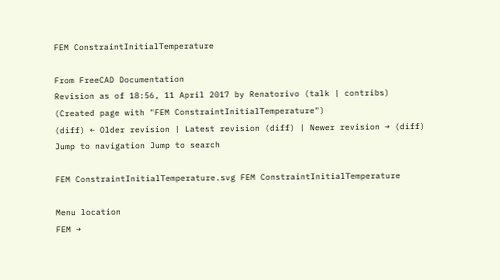FEM ConstraintInitialTemperature

From FreeCAD Documentation
Revision as of 18:56, 11 April 2017 by Renatorivo (talk | contribs) (Created page with "FEM ConstraintInitialTemperature")
(diff) ← Older revision | Latest revision (diff) | Newer revision → (diff)
Jump to navigation Jump to search

FEM ConstraintInitialTemperature.svg FEM ConstraintInitialTemperature

Menu location
FEM →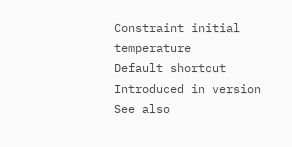Constraint initial temperature
Default shortcut
Introduced in version
See also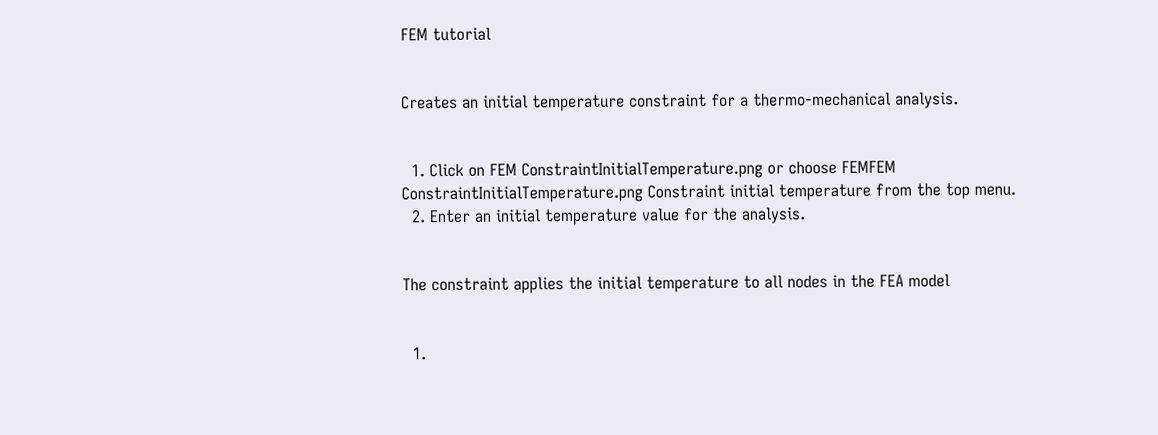FEM tutorial


Creates an initial temperature constraint for a thermo-mechanical analysis.


  1. Click on FEM ConstraintInitialTemperature.png or choose FEMFEM ConstraintInitialTemperature.png Constraint initial temperature from the top menu.
  2. Enter an initial temperature value for the analysis.


The constraint applies the initial temperature to all nodes in the FEA model


  1.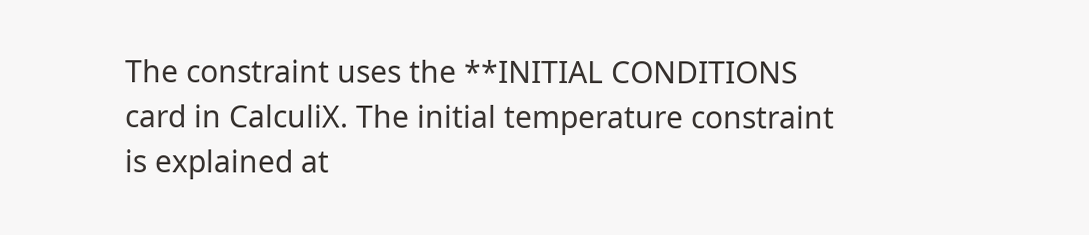The constraint uses the **INITIAL CONDITIONS card in CalculiX. The initial temperature constraint is explained at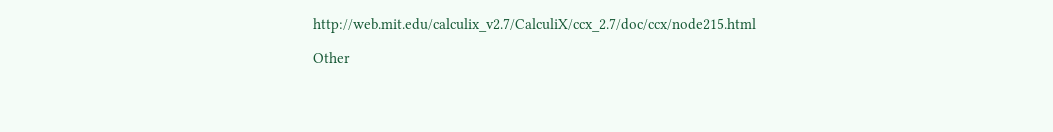http://web.mit.edu/calculix_v2.7/CalculiX/ccx_2.7/doc/ccx/node215.html

Other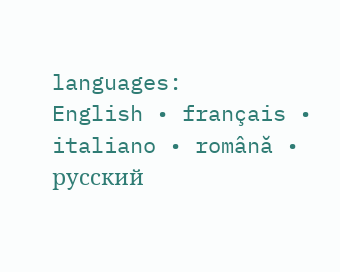languages:
English • français • italiano • română • русский